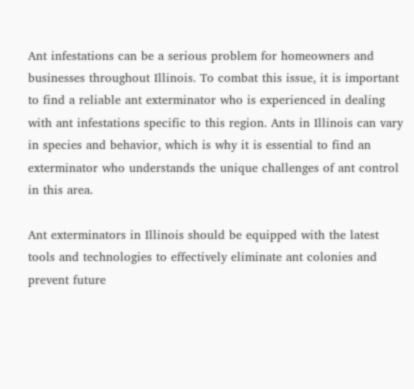Ant infestations can be a serious problem for homeowners and businesses throughout Illinois. To combat this issue, it is important to find a reliable ant exterminator who is experienced in dealing with ant infestations specific to this region. Ants in Illinois can vary in species and behavior, which is why it is essential to find an exterminator who understands the unique challenges of ant control in this area.

Ant exterminators in Illinois should be equipped with the latest tools and technologies to effectively eliminate ant colonies and prevent future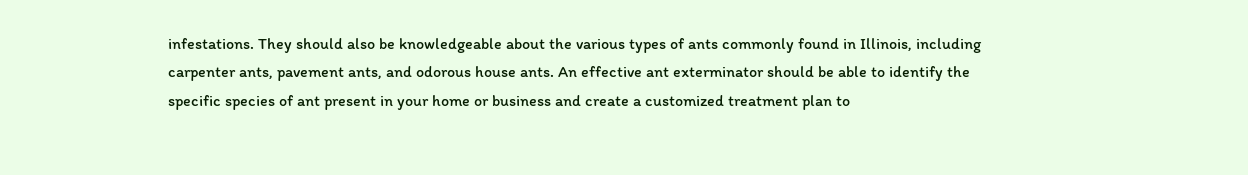infestations. They should also be knowledgeable about the various types of ants commonly found in Illinois, including carpenter ants, pavement ants, and odorous house ants. An effective ant exterminator should be able to identify the specific species of ant present in your home or business and create a customized treatment plan to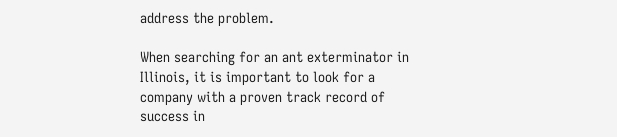address the problem.

When searching for an ant exterminator in Illinois, it is important to look for a company with a proven track record of success in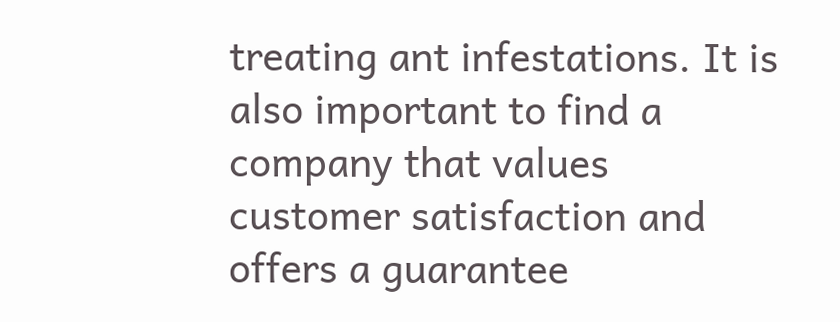treating ant infestations. It is also important to find a company that values customer satisfaction and offers a guarantee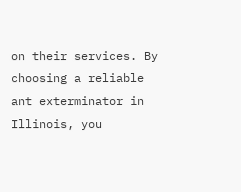on their services. By choosing a reliable ant exterminator in Illinois, you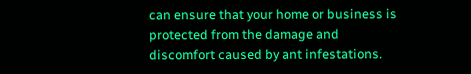can ensure that your home or business is protected from the damage and discomfort caused by ant infestations.